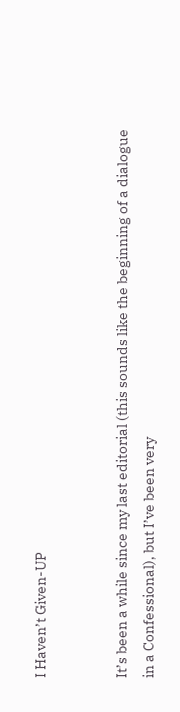I Haven’t Given-UP


It’s been a while since my last editorial (this sounds like the beginning of a dialogue in a Confessional), but I’ve been very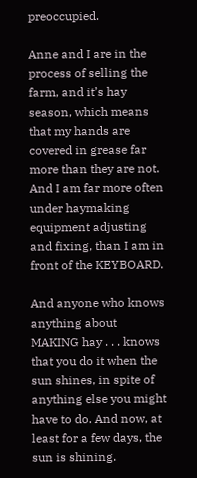preoccupied.

Anne and I are in the process of selling the farm, and it’s hay season, which means that my hands are covered in grease far more than they are not. And I am far more often under haymaking equipment adjusting and fixing, than I am in front of the KEYBOARD.

And anyone who knows anything about MAKING hay . . . knows that you do it when the sun shines, in spite of anything else you might have to do. And now, at least for a few days, the sun is shining.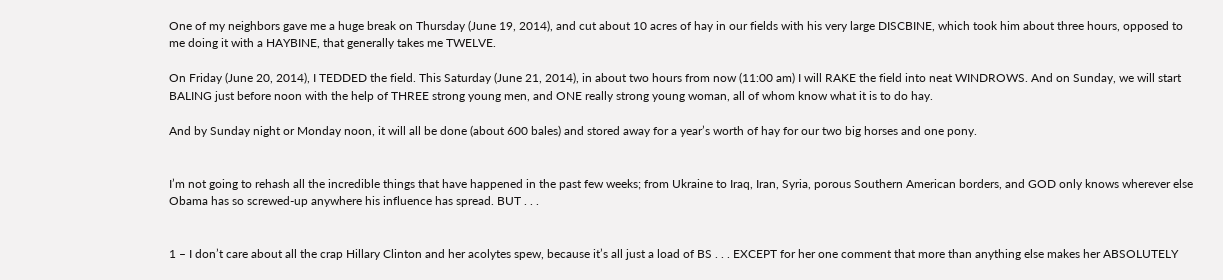One of my neighbors gave me a huge break on Thursday (June 19, 2014), and cut about 10 acres of hay in our fields with his very large DISCBINE, which took him about three hours, opposed to me doing it with a HAYBINE, that generally takes me TWELVE.

On Friday (June 20, 2014), I TEDDED the field. This Saturday (June 21, 2014), in about two hours from now (11:00 am) I will RAKE the field into neat WINDROWS. And on Sunday, we will start BALING just before noon with the help of THREE strong young men, and ONE really strong young woman, all of whom know what it is to do hay.

And by Sunday night or Monday noon, it will all be done (about 600 bales) and stored away for a year’s worth of hay for our two big horses and one pony.


I’m not going to rehash all the incredible things that have happened in the past few weeks; from Ukraine to Iraq, Iran, Syria, porous Southern American borders, and GOD only knows wherever else Obama has so screwed-up anywhere his influence has spread. BUT . . .


1 – I don’t care about all the crap Hillary Clinton and her acolytes spew, because it’s all just a load of BS . . . EXCEPT for her one comment that more than anything else makes her ABSOLUTELY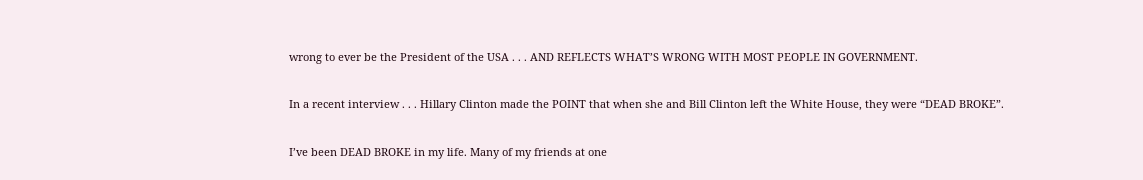wrong to ever be the President of the USA . . . AND REFLECTS WHAT’S WRONG WITH MOST PEOPLE IN GOVERNMENT.

In a recent interview . . . Hillary Clinton made the POINT that when she and Bill Clinton left the White House, they were “DEAD BROKE”.

I’ve been DEAD BROKE in my life. Many of my friends at one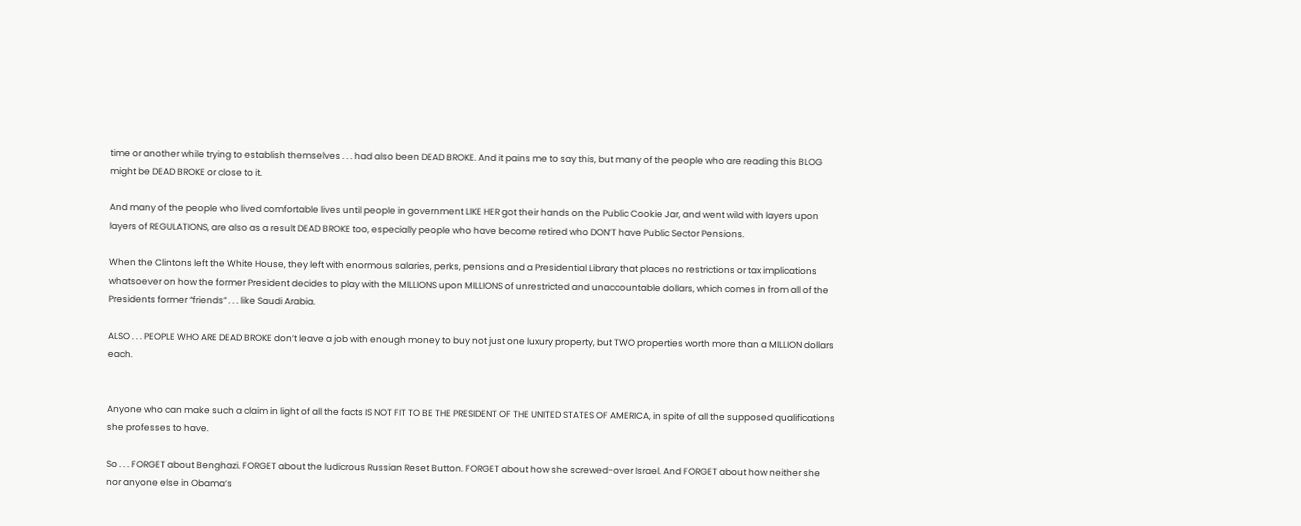time or another while trying to establish themselves . . . had also been DEAD BROKE. And it pains me to say this, but many of the people who are reading this BLOG might be DEAD BROKE or close to it.

And many of the people who lived comfortable lives until people in government LIKE HER got their hands on the Public Cookie Jar, and went wild with layers upon layers of REGULATIONS, are also as a result DEAD BROKE too, especially people who have become retired who DON’T have Public Sector Pensions.

When the Clintons left the White House, they left with enormous salaries, perks, pensions and a Presidential Library that places no restrictions or tax implications whatsoever on how the former President decides to play with the MILLIONS upon MILLIONS of unrestricted and unaccountable dollars, which comes in from all of the Presidents former “friends” . . . like Saudi Arabia.

ALSO . . . PEOPLE WHO ARE DEAD BROKE don’t leave a job with enough money to buy not just one luxury property, but TWO properties worth more than a MILLION dollars each.


Anyone who can make such a claim in light of all the facts IS NOT FIT TO BE THE PRESIDENT OF THE UNITED STATES OF AMERICA, in spite of all the supposed qualifications she professes to have.

So . . . FORGET about Benghazi. FORGET about the ludicrous Russian Reset Button. FORGET about how she screwed-over Israel. And FORGET about how neither she nor anyone else in Obama’s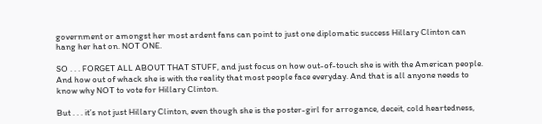government or amongst her most ardent fans can point to just one diplomatic success Hillary Clinton can hang her hat on. NOT ONE.

SO . . . FORGET ALL ABOUT THAT STUFF, and just focus on how out-of-touch she is with the American people. And how out of whack she is with the reality that most people face everyday. And that is all anyone needs to know why NOT to vote for Hillary Clinton.

But . . . it’s not just Hillary Clinton, even though she is the poster-girl for arrogance, deceit, cold heartedness,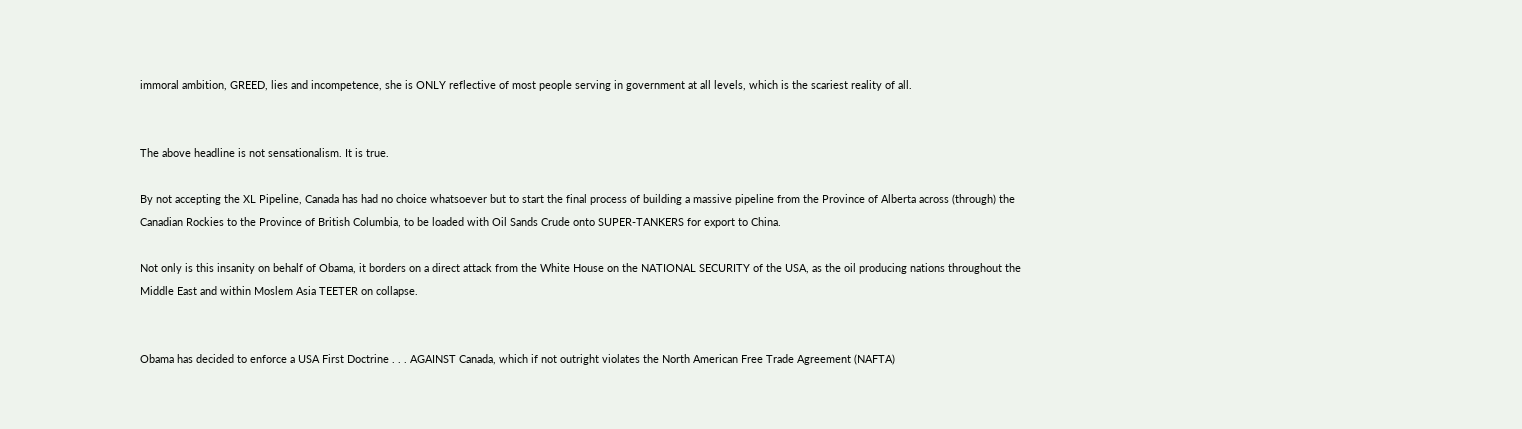immoral ambition, GREED, lies and incompetence, she is ONLY reflective of most people serving in government at all levels, which is the scariest reality of all.


The above headline is not sensationalism. It is true.

By not accepting the XL Pipeline, Canada has had no choice whatsoever but to start the final process of building a massive pipeline from the Province of Alberta across (through) the Canadian Rockies to the Province of British Columbia, to be loaded with Oil Sands Crude onto SUPER-TANKERS for export to China.

Not only is this insanity on behalf of Obama, it borders on a direct attack from the White House on the NATIONAL SECURITY of the USA, as the oil producing nations throughout the Middle East and within Moslem Asia TEETER on collapse.


Obama has decided to enforce a USA First Doctrine . . . AGAINST Canada, which if not outright violates the North American Free Trade Agreement (NAFTA)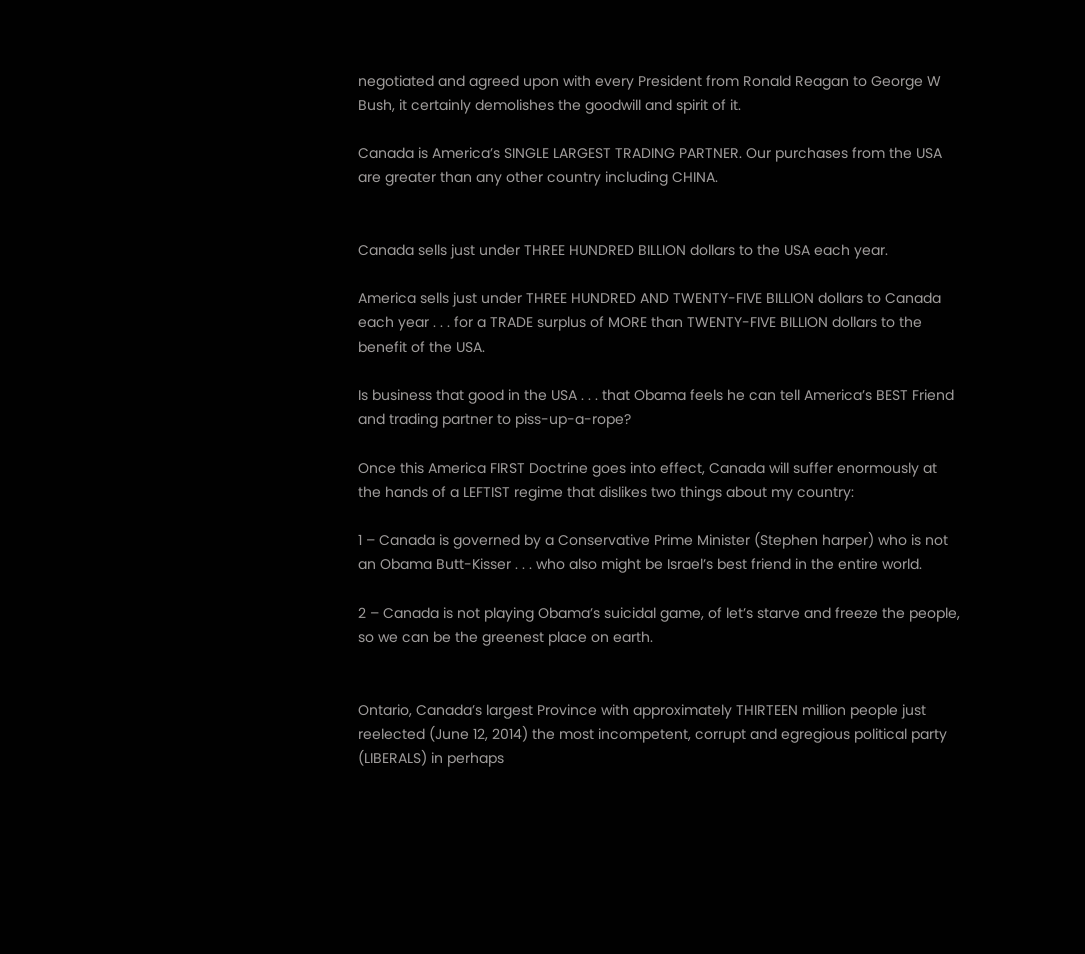negotiated and agreed upon with every President from Ronald Reagan to George W Bush, it certainly demolishes the goodwill and spirit of it.

Canada is America’s SINGLE LARGEST TRADING PARTNER. Our purchases from the USA are greater than any other country including CHINA.


Canada sells just under THREE HUNDRED BILLION dollars to the USA each year.

America sells just under THREE HUNDRED AND TWENTY-FIVE BILLION dollars to Canada each year . . . for a TRADE surplus of MORE than TWENTY-FIVE BILLION dollars to the benefit of the USA.

Is business that good in the USA . . . that Obama feels he can tell America’s BEST Friend and trading partner to piss-up-a-rope?

Once this America FIRST Doctrine goes into effect, Canada will suffer enormously at the hands of a LEFTIST regime that dislikes two things about my country:

1 – Canada is governed by a Conservative Prime Minister (Stephen harper) who is not an Obama Butt-Kisser . . . who also might be Israel’s best friend in the entire world.

2 – Canada is not playing Obama’s suicidal game, of let’s starve and freeze the people, so we can be the greenest place on earth.


Ontario, Canada’s largest Province with approximately THIRTEEN million people just reelected (June 12, 2014) the most incompetent, corrupt and egregious political party (LIBERALS) in perhaps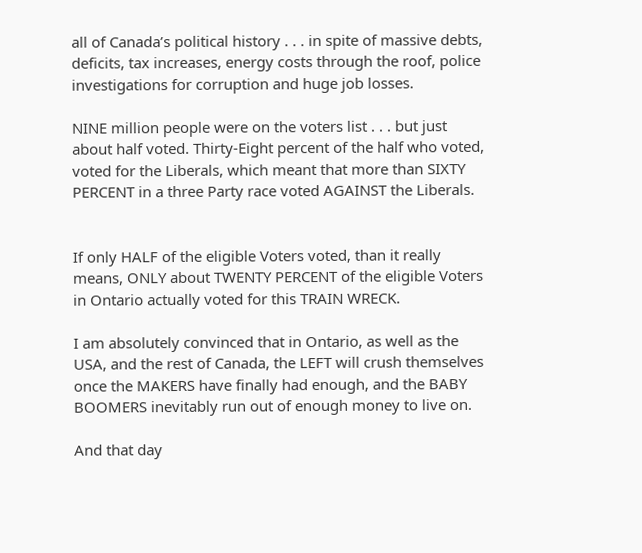all of Canada’s political history . . . in spite of massive debts, deficits, tax increases, energy costs through the roof, police investigations for corruption and huge job losses.

NINE million people were on the voters list . . . but just about half voted. Thirty-Eight percent of the half who voted, voted for the Liberals, which meant that more than SIXTY PERCENT in a three Party race voted AGAINST the Liberals.


If only HALF of the eligible Voters voted, than it really means, ONLY about TWENTY PERCENT of the eligible Voters in Ontario actually voted for this TRAIN WRECK.

I am absolutely convinced that in Ontario, as well as the USA, and the rest of Canada, the LEFT will crush themselves once the MAKERS have finally had enough, and the BABY BOOMERS inevitably run out of enough money to live on.

And that day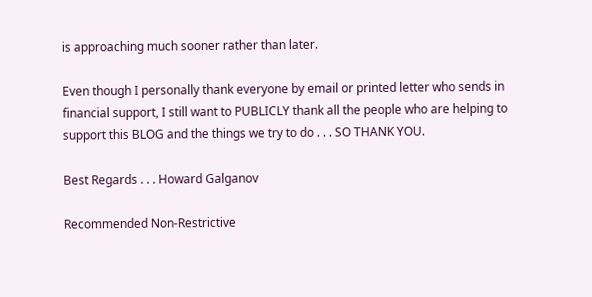is approaching much sooner rather than later.

Even though I personally thank everyone by email or printed letter who sends in financial support, I still want to PUBLICLY thank all the people who are helping to support this BLOG and the things we try to do . . . SO THANK YOU.

Best Regards . . . Howard Galganov

Recommended Non-Restrictive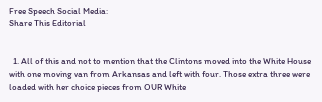Free Speech Social Media:
Share This Editorial


  1. All of this and not to mention that the Clintons moved into the White House with one moving van from Arkansas and left with four. Those extra three were loaded with her choice pieces from OUR White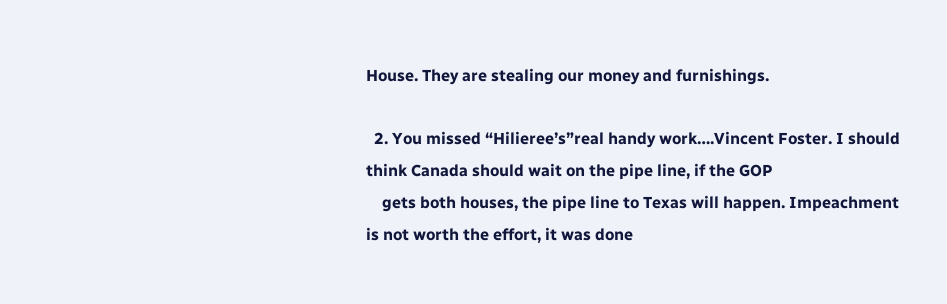House. They are stealing our money and furnishings.

  2. You missed “Hilieree’s”real handy work….Vincent Foster. I should think Canada should wait on the pipe line, if the GOP
    gets both houses, the pipe line to Texas will happen. Impeachment is not worth the effort, it was done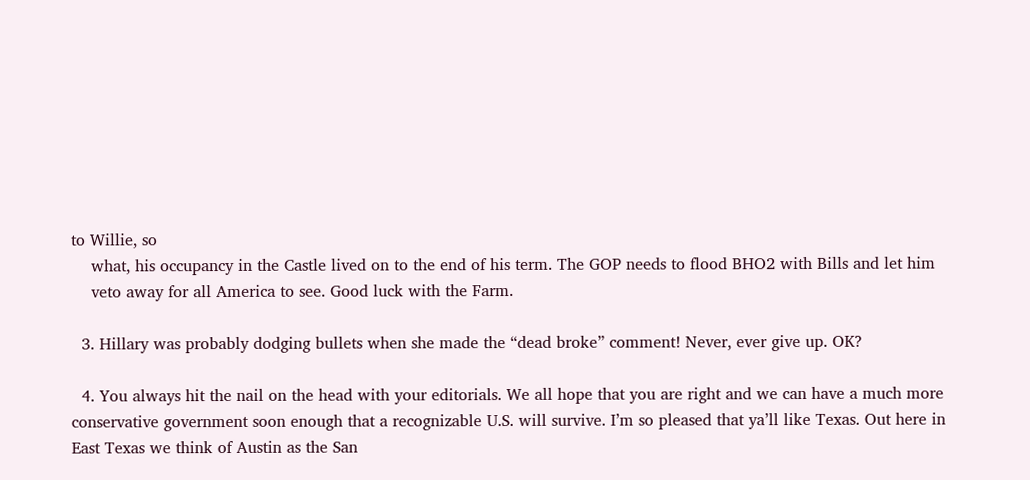to Willie, so
    what, his occupancy in the Castle lived on to the end of his term. The GOP needs to flood BHO2 with Bills and let him
    veto away for all America to see. Good luck with the Farm.

  3. Hillary was probably dodging bullets when she made the “dead broke” comment! Never, ever give up. OK?

  4. You always hit the nail on the head with your editorials. We all hope that you are right and we can have a much more conservative government soon enough that a recognizable U.S. will survive. I’m so pleased that ya’ll like Texas. Out here in East Texas we think of Austin as the San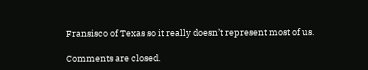Fransisco of Texas so it really doesn’t represent most of us.

Comments are closed.